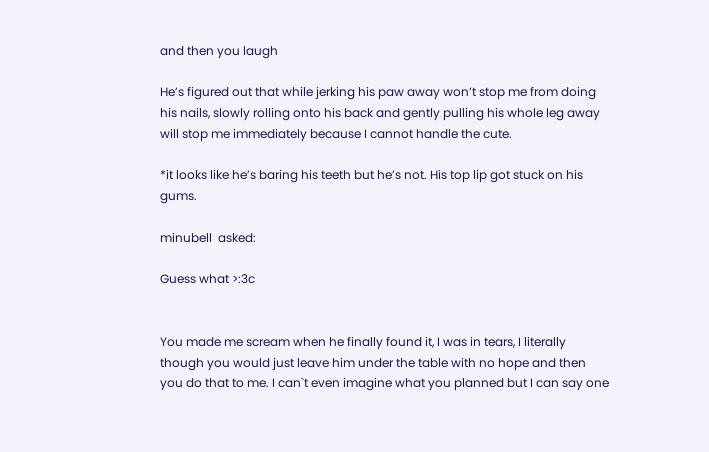and then you laugh

He’s figured out that while jerking his paw away won’t stop me from doing his nails, slowly rolling onto his back and gently pulling his whole leg away will stop me immediately because I cannot handle the cute.

*it looks like he’s baring his teeth but he’s not. His top lip got stuck on his gums.

minubell  asked:

Guess what >:3c


You made me scream when he finally found it, I was in tears, I literally though you would just leave him under the table with no hope and then you do that to me. I can`t even imagine what you planned but I can say one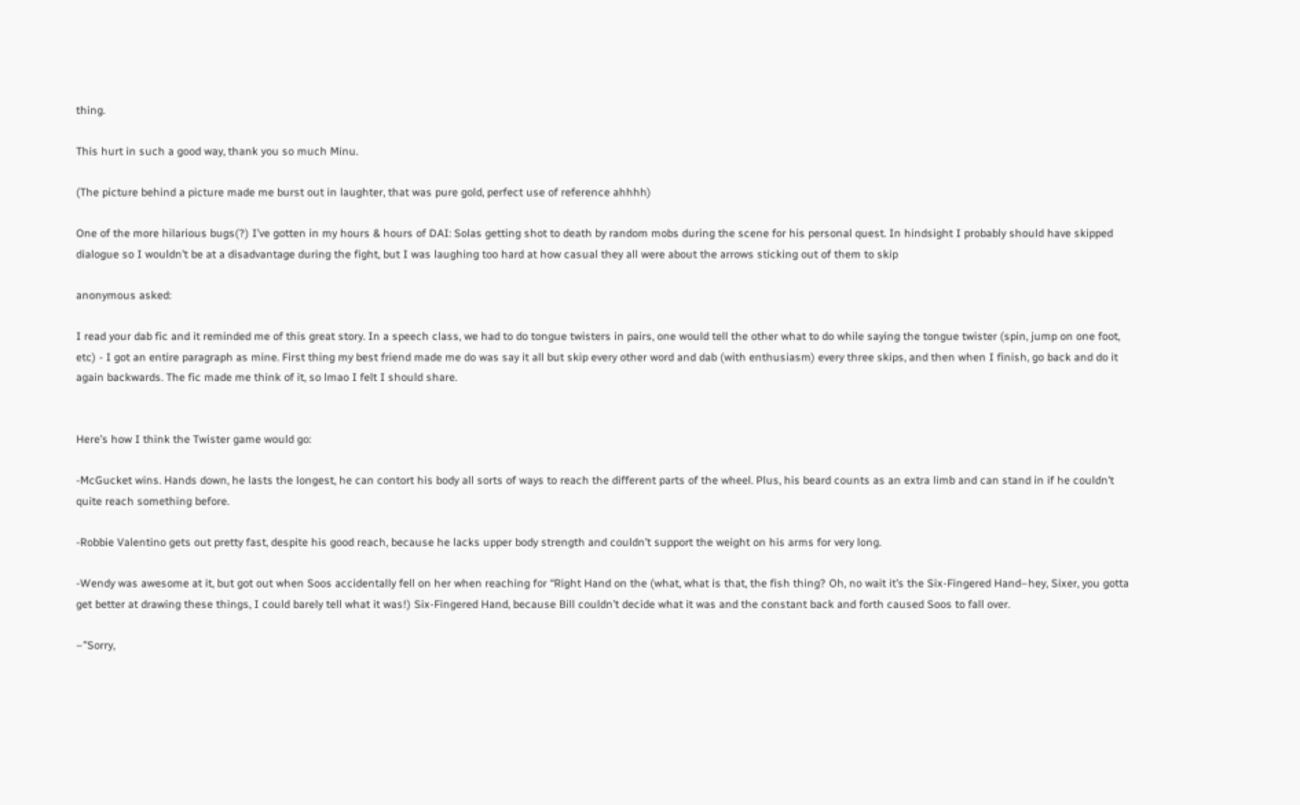thing.

This hurt in such a good way, thank you so much Minu.

(The picture behind a picture made me burst out in laughter, that was pure gold, perfect use of reference ahhhh)

One of the more hilarious bugs(?) I’ve gotten in my hours & hours of DAI: Solas getting shot to death by random mobs during the scene for his personal quest. In hindsight I probably should have skipped dialogue so I wouldn’t be at a disadvantage during the fight, but I was laughing too hard at how casual they all were about the arrows sticking out of them to skip

anonymous asked:

I read your dab fic and it reminded me of this great story. In a speech class, we had to do tongue twisters in pairs, one would tell the other what to do while saying the tongue twister (spin, jump on one foot, etc) - I got an entire paragraph as mine. First thing my best friend made me do was say it all but skip every other word and dab (with enthusiasm) every three skips, and then when I finish, go back and do it again backwards. The fic made me think of it, so lmao I felt I should share.


Here’s how I think the Twister game would go:

-McGucket wins. Hands down, he lasts the longest, he can contort his body all sorts of ways to reach the different parts of the wheel. Plus, his beard counts as an extra limb and can stand in if he couldn’t quite reach something before.

-Robbie Valentino gets out pretty fast, despite his good reach, because he lacks upper body strength and couldn’t support the weight on his arms for very long.

-Wendy was awesome at it, but got out when Soos accidentally fell on her when reaching for “Right Hand on the (what, what is that, the fish thing? Oh, no wait it’s the Six-Fingered Hand–hey, Sixer, you gotta get better at drawing these things, I could barely tell what it was!) Six-Fingered Hand, because Bill couldn’t decide what it was and the constant back and forth caused Soos to fall over.

–”Sorry,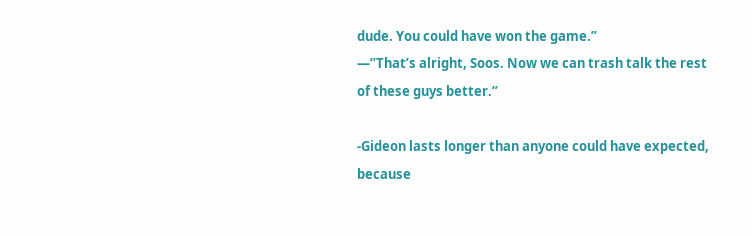dude. You could have won the game.”
—”That’s alright, Soos. Now we can trash talk the rest of these guys better.”

-Gideon lasts longer than anyone could have expected, because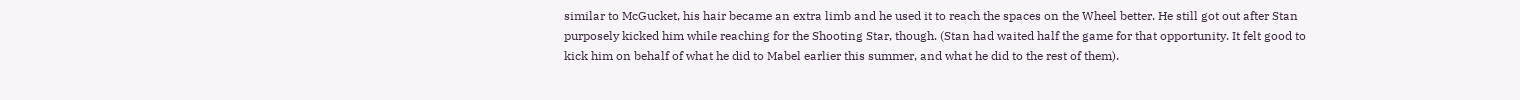similar to McGucket, his hair became an extra limb and he used it to reach the spaces on the Wheel better. He still got out after Stan purposely kicked him while reaching for the Shooting Star, though. (Stan had waited half the game for that opportunity. It felt good to kick him on behalf of what he did to Mabel earlier this summer, and what he did to the rest of them).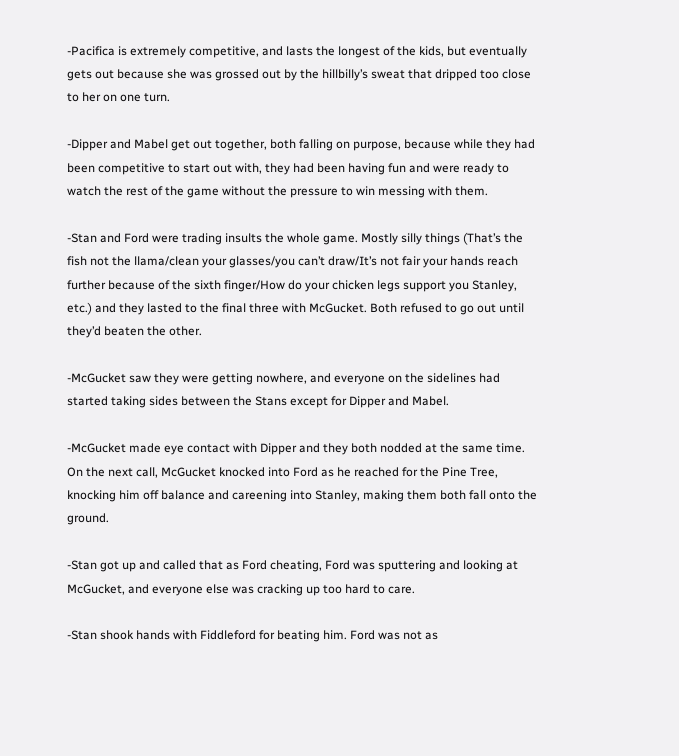-Pacifica is extremely competitive, and lasts the longest of the kids, but eventually gets out because she was grossed out by the hillbilly’s sweat that dripped too close to her on one turn.

-Dipper and Mabel get out together, both falling on purpose, because while they had been competitive to start out with, they had been having fun and were ready to watch the rest of the game without the pressure to win messing with them.

-Stan and Ford were trading insults the whole game. Mostly silly things (That’s the fish not the llama/clean your glasses/you can’t draw/It’s not fair your hands reach further because of the sixth finger/How do your chicken legs support you Stanley, etc.) and they lasted to the final three with McGucket. Both refused to go out until they’d beaten the other.

-McGucket saw they were getting nowhere, and everyone on the sidelines had started taking sides between the Stans except for Dipper and Mabel.

-McGucket made eye contact with Dipper and they both nodded at the same time. On the next call, McGucket knocked into Ford as he reached for the Pine Tree, knocking him off balance and careening into Stanley, making them both fall onto the ground.

-Stan got up and called that as Ford cheating, Ford was sputtering and looking at McGucket, and everyone else was cracking up too hard to care.

-Stan shook hands with Fiddleford for beating him. Ford was not as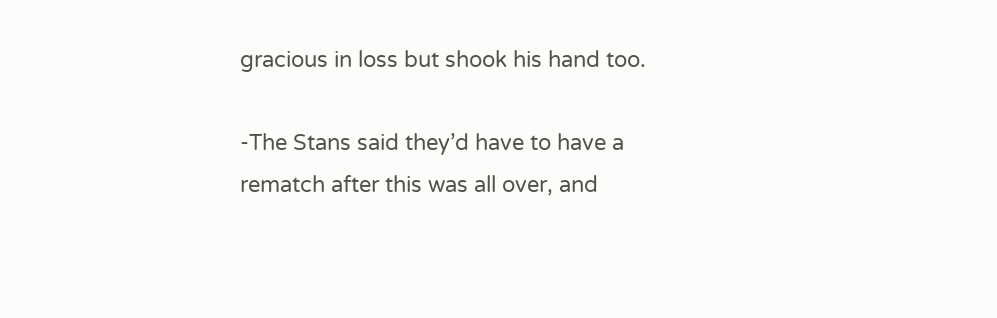gracious in loss but shook his hand too.

-The Stans said they’d have to have a rematch after this was all over, and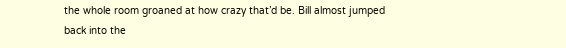the whole room groaned at how crazy that’d be. Bill almost jumped back into the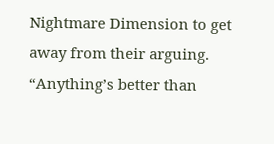Nightmare Dimension to get away from their arguing. “Anything’s better than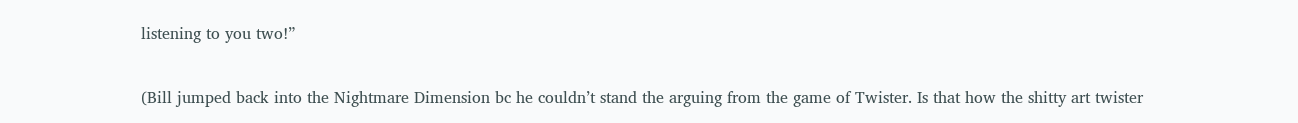listening to you two!”

(Bill jumped back into the Nightmare Dimension bc he couldn’t stand the arguing from the game of Twister. Is that how the shitty art twister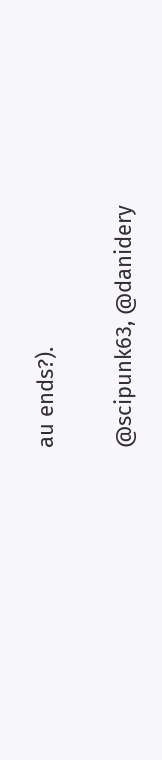au ends?).

@scipunk63, @danidery